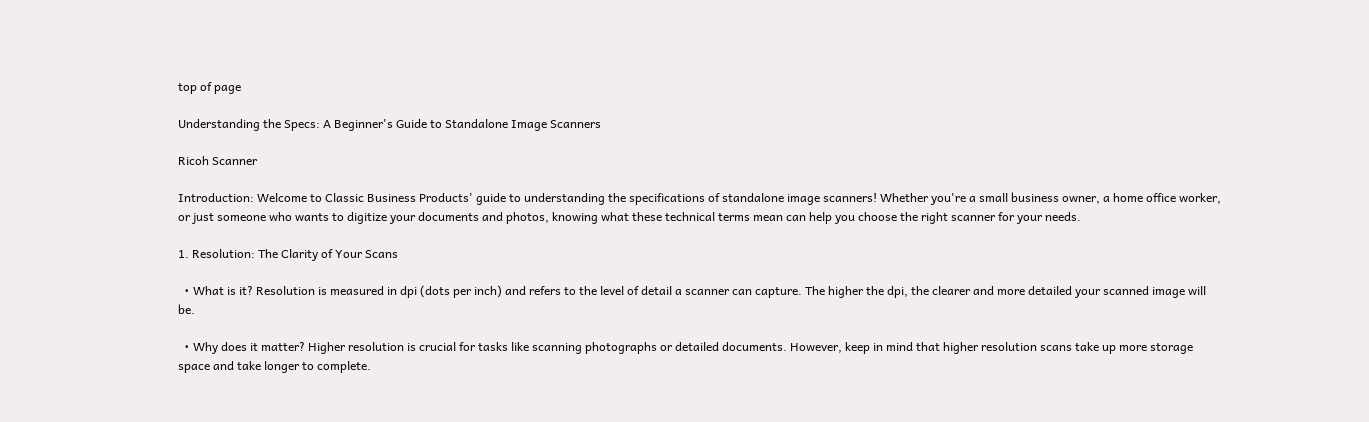top of page

Understanding the Specs: A Beginner's Guide to Standalone Image Scanners

Ricoh Scanner

Introduction: Welcome to Classic Business Products' guide to understanding the specifications of standalone image scanners! Whether you're a small business owner, a home office worker, or just someone who wants to digitize your documents and photos, knowing what these technical terms mean can help you choose the right scanner for your needs.

1. Resolution: The Clarity of Your Scans

  • What is it? Resolution is measured in dpi (dots per inch) and refers to the level of detail a scanner can capture. The higher the dpi, the clearer and more detailed your scanned image will be.

  • Why does it matter? Higher resolution is crucial for tasks like scanning photographs or detailed documents. However, keep in mind that higher resolution scans take up more storage space and take longer to complete.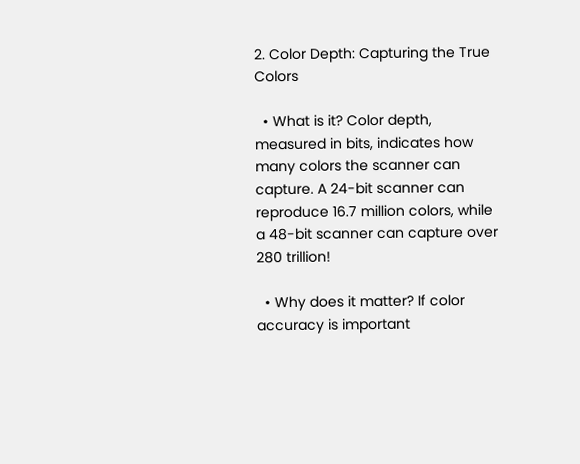2. Color Depth: Capturing the True Colors

  • What is it? Color depth, measured in bits, indicates how many colors the scanner can capture. A 24-bit scanner can reproduce 16.7 million colors, while a 48-bit scanner can capture over 280 trillion!

  • Why does it matter? If color accuracy is important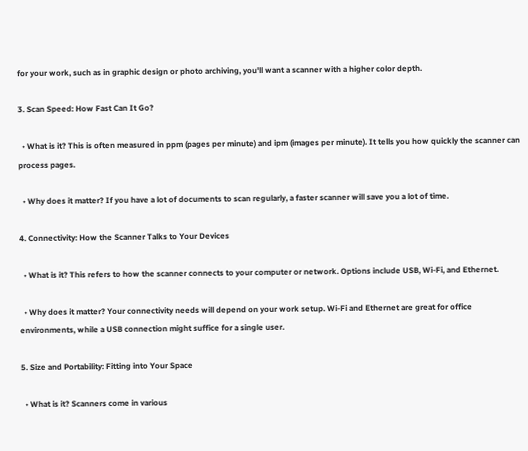for your work, such as in graphic design or photo archiving, you'll want a scanner with a higher color depth.

3. Scan Speed: How Fast Can It Go?

  • What is it? This is often measured in ppm (pages per minute) and ipm (images per minute). It tells you how quickly the scanner can process pages.

  • Why does it matter? If you have a lot of documents to scan regularly, a faster scanner will save you a lot of time.

4. Connectivity: How the Scanner Talks to Your Devices

  • What is it? This refers to how the scanner connects to your computer or network. Options include USB, Wi-Fi, and Ethernet.

  • Why does it matter? Your connectivity needs will depend on your work setup. Wi-Fi and Ethernet are great for office environments, while a USB connection might suffice for a single user.

5. Size and Portability: Fitting into Your Space

  • What is it? Scanners come in various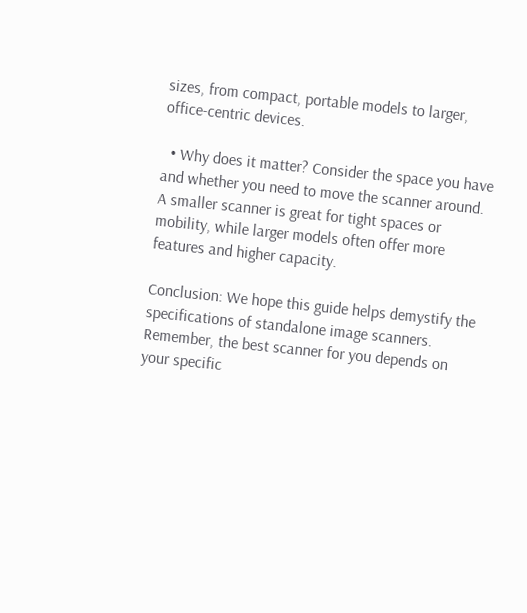sizes, from compact, portable models to larger, office-centric devices.

  • Why does it matter? Consider the space you have and whether you need to move the scanner around. A smaller scanner is great for tight spaces or mobility, while larger models often offer more features and higher capacity.

Conclusion: We hope this guide helps demystify the specifications of standalone image scanners. Remember, the best scanner for you depends on your specific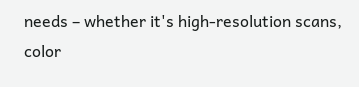needs – whether it's high-resolution scans, color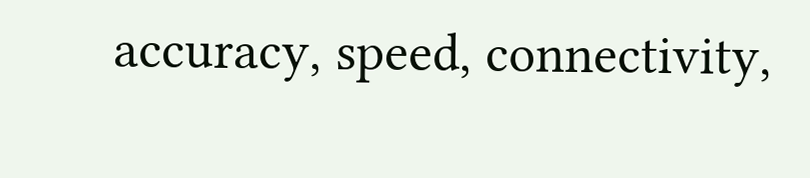accuracy, speed, connectivity,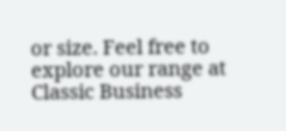or size. Feel free to explore our range at Classic Business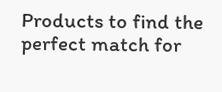Products to find the perfect match for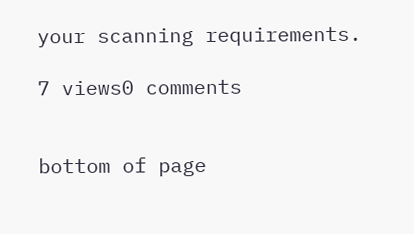your scanning requirements.

7 views0 comments


bottom of page